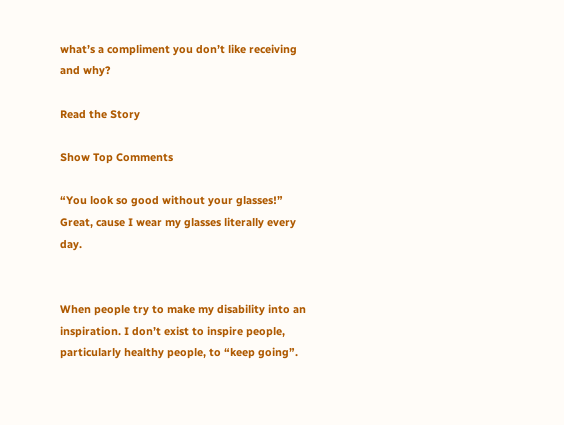what’s a compliment you don’t like receiving and why?

Read the Story

Show Top Comments

“You look so good without your glasses!” Great, cause I wear my glasses literally every day.


When people try to make my disability into an inspiration. I don’t exist to inspire people, particularly healthy people, to “keep going”.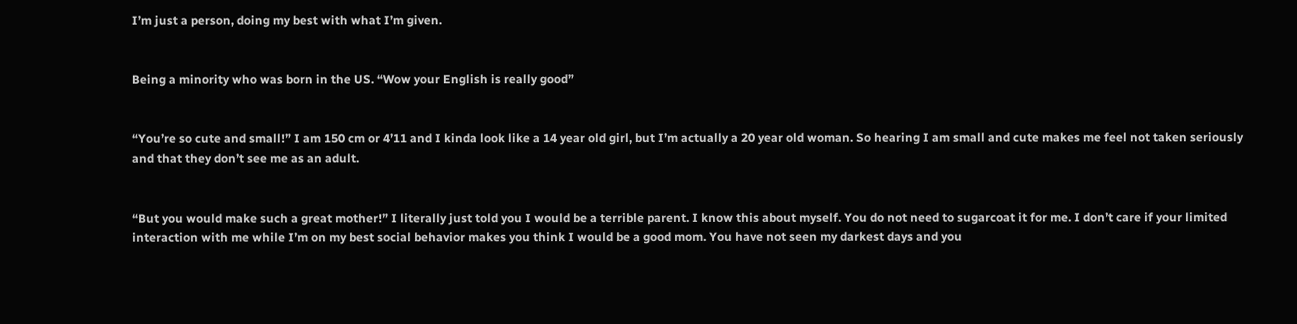I’m just a person, doing my best with what I’m given.


Being a minority who was born in the US. “Wow your English is really good”


“You’re so cute and small!” I am 150 cm or 4’11 and I kinda look like a 14 year old girl, but I’m actually a 20 year old woman. So hearing I am small and cute makes me feel not taken seriously and that they don’t see me as an adult.


“But you would make such a great mother!” I literally just told you I would be a terrible parent. I know this about myself. You do not need to sugarcoat it for me. I don’t care if your limited interaction with me while I’m on my best social behavior makes you think I would be a good mom. You have not seen my darkest days and you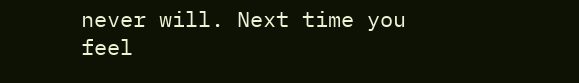never will. Next time you feel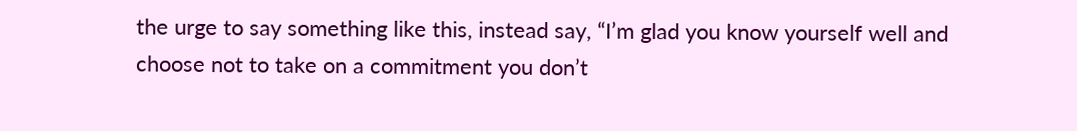the urge to say something like this, instead say, “I’m glad you know yourself well and choose not to take on a commitment you don’t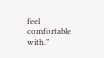feel comfortable with.”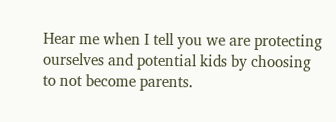Hear me when I tell you we are protecting ourselves and potential kids by choosing to not become parents.